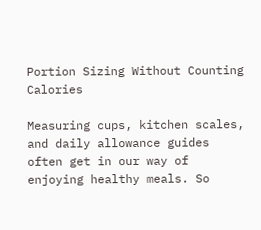Portion Sizing Without Counting Calories

Measuring cups, kitchen scales, and daily allowance guides often get in our way of enjoying healthy meals. So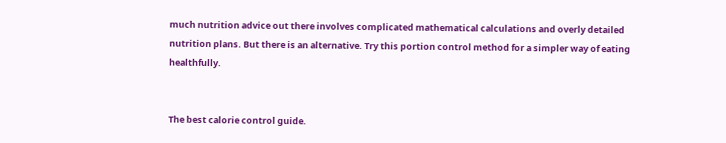much nutrition advice out there involves complicated mathematical calculations and overly detailed nutrition plans. But there is an alternative. Try this portion control method for a simpler way of eating healthfully.


The best calorie control guide.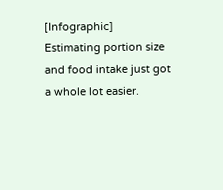[Infographic] Estimating portion size and food intake just got a whole lot easier.